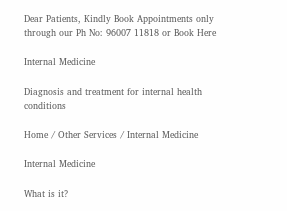Dear Patients, Kindly Book Appointments only through our Ph No: 96007 11818 or Book Here

Internal Medicine

Diagnosis and treatment for internal health conditions

Home / Other Services / Internal Medicine

Internal Medicine

What is it?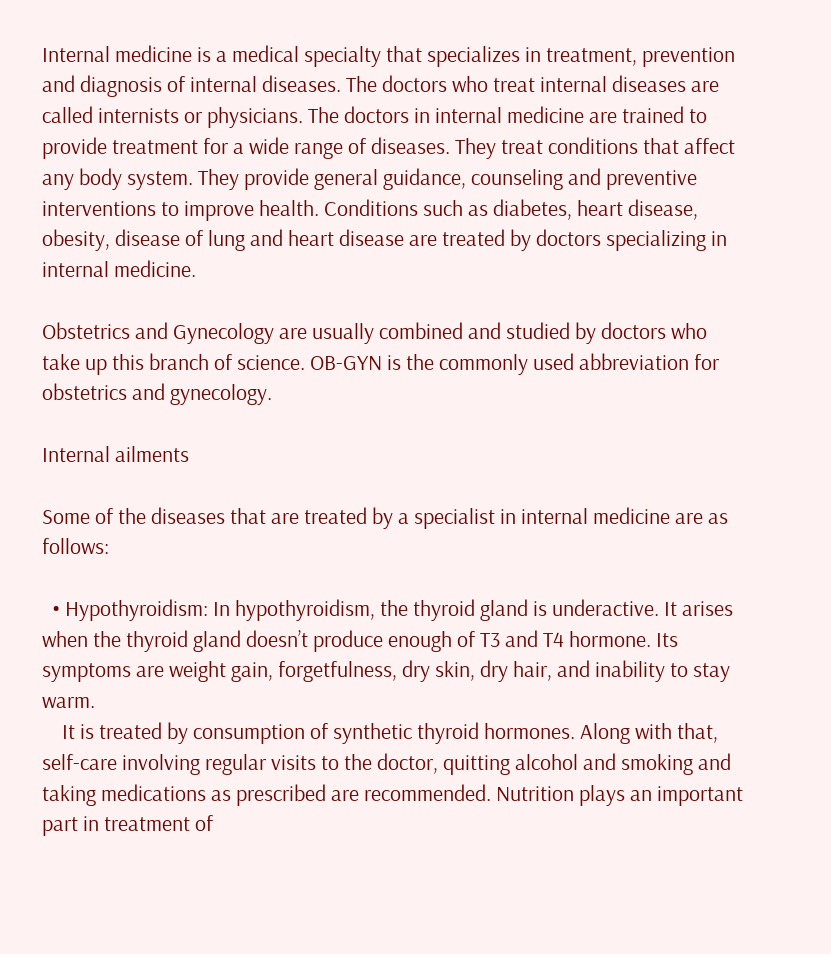Internal medicine is a medical specialty that specializes in treatment, prevention and diagnosis of internal diseases. The doctors who treat internal diseases are called internists or physicians. The doctors in internal medicine are trained to provide treatment for a wide range of diseases. They treat conditions that affect any body system. They provide general guidance, counseling and preventive interventions to improve health. Conditions such as diabetes, heart disease, obesity, disease of lung and heart disease are treated by doctors specializing in internal medicine.

Obstetrics and Gynecology are usually combined and studied by doctors who take up this branch of science. OB-GYN is the commonly used abbreviation for obstetrics and gynecology.

Internal ailments

Some of the diseases that are treated by a specialist in internal medicine are as follows:

  • Hypothyroidism: In hypothyroidism, the thyroid gland is underactive. It arises when the thyroid gland doesn’t produce enough of T3 and T4 hormone. Its symptoms are weight gain, forgetfulness, dry skin, dry hair, and inability to stay warm.
    It is treated by consumption of synthetic thyroid hormones. Along with that, self-care involving regular visits to the doctor, quitting alcohol and smoking and taking medications as prescribed are recommended. Nutrition plays an important part in treatment of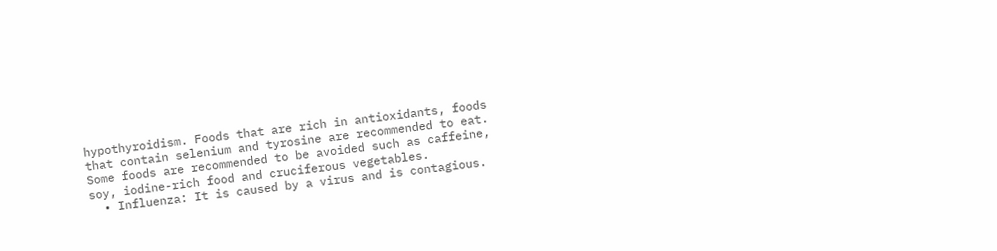hypothyroidism. Foods that are rich in antioxidants, foods that contain selenium and tyrosine are recommended to eat. Some foods are recommended to be avoided such as caffeine, soy, iodine-rich food and cruciferous vegetables.
  • Influenza: It is caused by a virus and is contagious.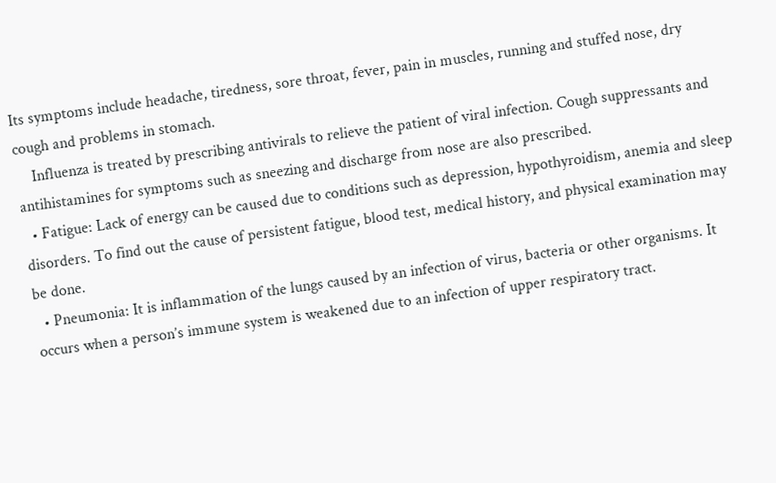Its symptoms include headache, tiredness, sore throat, fever, pain in muscles, running and stuffed nose, dry cough and problems in stomach.
    Influenza is treated by prescribing antivirals to relieve the patient of viral infection. Cough suppressants and antihistamines for symptoms such as sneezing and discharge from nose are also prescribed.
  • Fatigue: Lack of energy can be caused due to conditions such as depression, hypothyroidism, anemia and sleep disorders. To find out the cause of persistent fatigue, blood test, medical history, and physical examination may be done.
  • Pneumonia: It is inflammation of the lungs caused by an infection of virus, bacteria or other organisms. It occurs when a person’s immune system is weakened due to an infection of upper respiratory tract.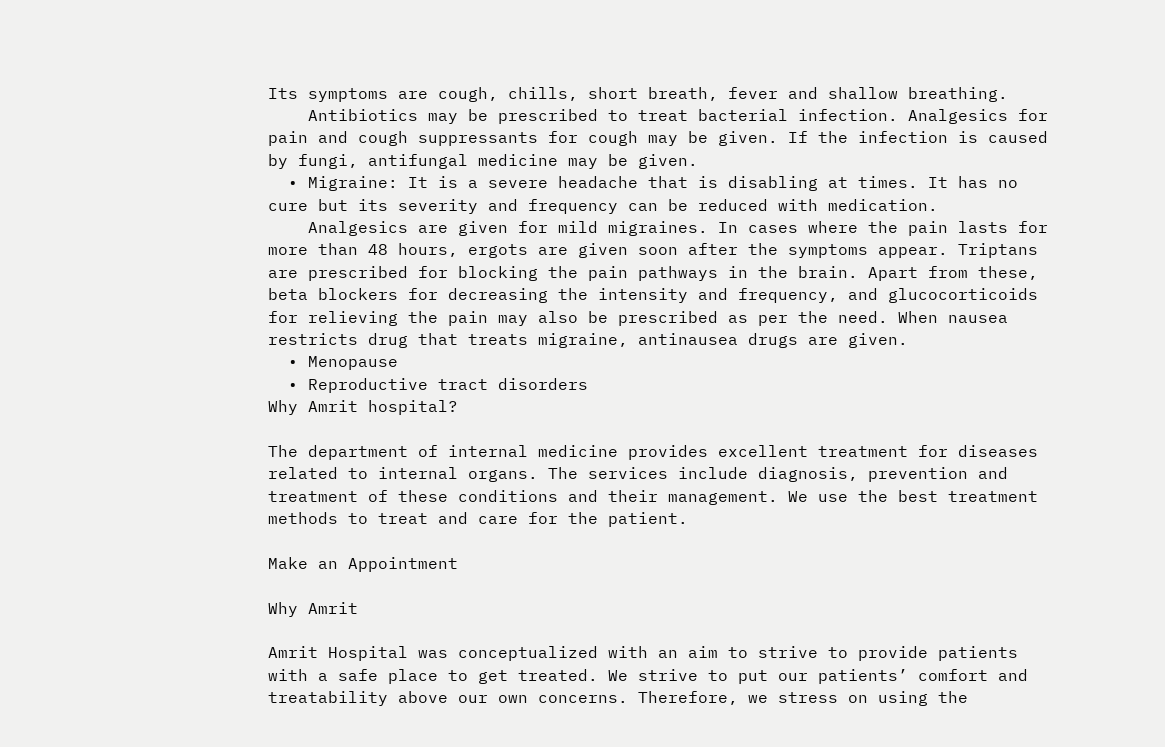Its symptoms are cough, chills, short breath, fever and shallow breathing.
    Antibiotics may be prescribed to treat bacterial infection. Analgesics for pain and cough suppressants for cough may be given. If the infection is caused by fungi, antifungal medicine may be given.
  • Migraine: It is a severe headache that is disabling at times. It has no cure but its severity and frequency can be reduced with medication.
    Analgesics are given for mild migraines. In cases where the pain lasts for more than 48 hours, ergots are given soon after the symptoms appear. Triptans are prescribed for blocking the pain pathways in the brain. Apart from these, beta blockers for decreasing the intensity and frequency, and glucocorticoids for relieving the pain may also be prescribed as per the need. When nausea restricts drug that treats migraine, antinausea drugs are given.
  • Menopause
  • Reproductive tract disorders
Why Amrit hospital?

The department of internal medicine provides excellent treatment for diseases related to internal organs. The services include diagnosis, prevention and treatment of these conditions and their management. We use the best treatment methods to treat and care for the patient.

Make an Appointment

Why Amrit

Amrit Hospital was conceptualized with an aim to strive to provide patients with a safe place to get treated. We strive to put our patients’ comfort and treatability above our own concerns. Therefore, we stress on using the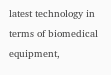latest technology in terms of biomedical equipment,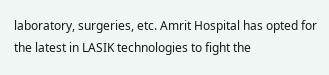laboratory, surgeries, etc. Amrit Hospital has opted for the latest in LASIK technologies to fight the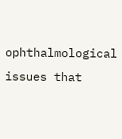ophthalmological issues that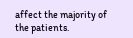affect the majority of the patients.